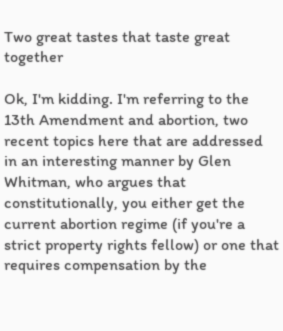Two great tastes that taste great together

Ok, I'm kidding. I'm referring to the 13th Amendment and abortion, two recent topics here that are addressed in an interesting manner by Glen Whitman, who argues that constitutionally, you either get the current abortion regime (if you're a strict property rights fellow) or one that requires compensation by the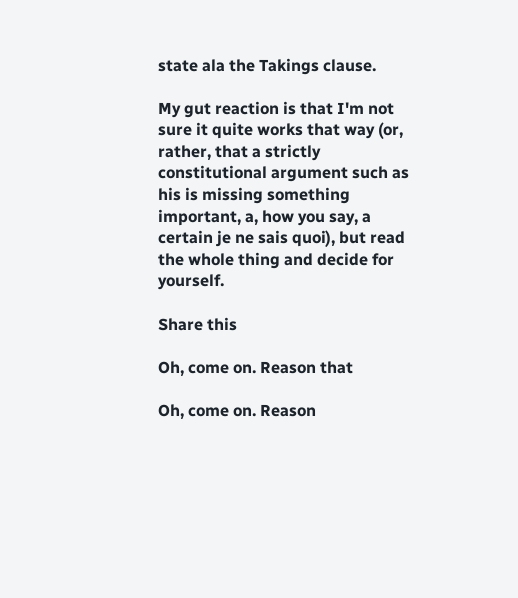state ala the Takings clause.

My gut reaction is that I'm not sure it quite works that way (or, rather, that a strictly constitutional argument such as his is missing something important, a, how you say, a certain je ne sais quoi), but read the whole thing and decide for yourself.

Share this

Oh, come on. Reason that

Oh, come on. Reason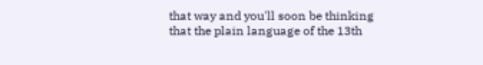that way and you'll soon be thinking that the plain language of the 13th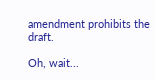amendment prohibits the draft.

Oh, wait...